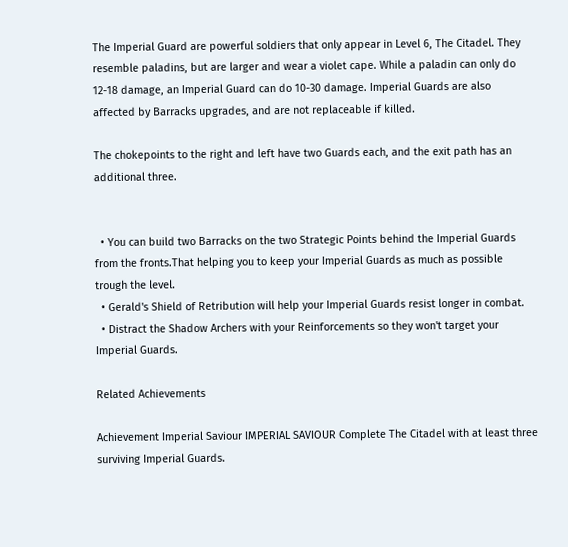The Imperial Guard are powerful soldiers that only appear in Level 6, The Citadel. They resemble paladins, but are larger and wear a violet cape. While a paladin can only do 12-18 damage, an Imperial Guard can do 10-30 damage. Imperial Guards are also affected by Barracks upgrades, and are not replaceable if killed.

The chokepoints to the right and left have two Guards each, and the exit path has an additional three.


  • You can build two Barracks on the two Strategic Points behind the Imperial Guards from the fronts.That helping you to keep your Imperial Guards as much as possible trough the level.
  • Gerald's Shield of Retribution will help your Imperial Guards resist longer in combat.
  • Distract the Shadow Archers with your Reinforcements so they won't target your Imperial Guards.

Related Achievements

Achievement Imperial Saviour IMPERIAL SAVIOUR Complete The Citadel with at least three surviving Imperial Guards.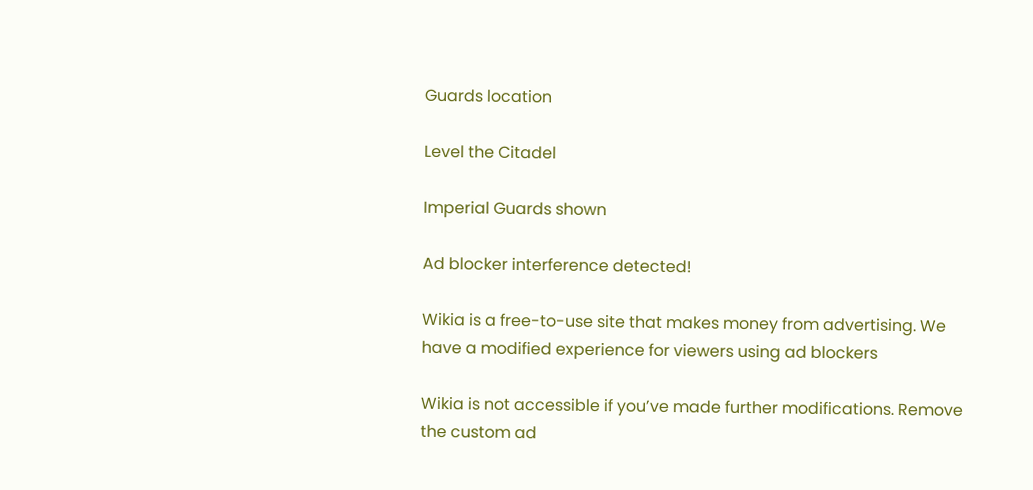Guards location

Level the Citadel

Imperial Guards shown

Ad blocker interference detected!

Wikia is a free-to-use site that makes money from advertising. We have a modified experience for viewers using ad blockers

Wikia is not accessible if you’ve made further modifications. Remove the custom ad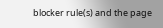blocker rule(s) and the page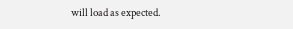will load as expected.